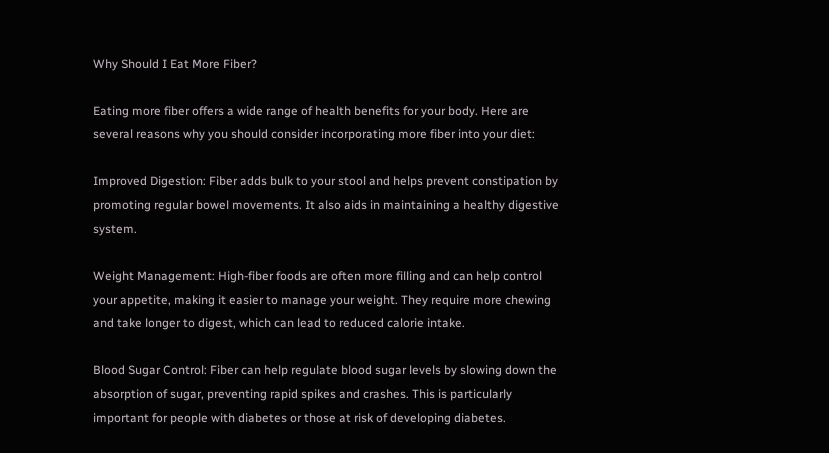Why Should I Eat More Fiber?

Eating more fiber offers a wide range of health benefits for your body. Here are several reasons why you should consider incorporating more fiber into your diet:

Improved Digestion: Fiber adds bulk to your stool and helps prevent constipation by promoting regular bowel movements. It also aids in maintaining a healthy digestive system.

Weight Management: High-fiber foods are often more filling and can help control your appetite, making it easier to manage your weight. They require more chewing and take longer to digest, which can lead to reduced calorie intake.

Blood Sugar Control: Fiber can help regulate blood sugar levels by slowing down the absorption of sugar, preventing rapid spikes and crashes. This is particularly important for people with diabetes or those at risk of developing diabetes.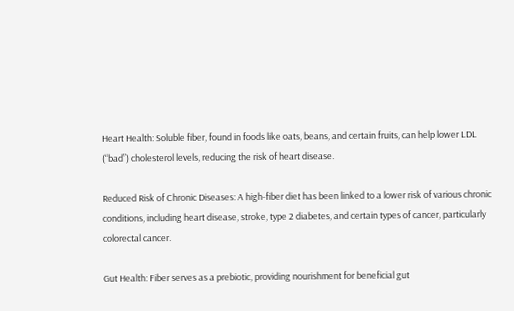Heart Health: Soluble fiber, found in foods like oats, beans, and certain fruits, can help lower LDL (“bad”) cholesterol levels, reducing the risk of heart disease.

Reduced Risk of Chronic Diseases: A high-fiber diet has been linked to a lower risk of various chronic conditions, including heart disease, stroke, type 2 diabetes, and certain types of cancer, particularly colorectal cancer.

Gut Health: Fiber serves as a prebiotic, providing nourishment for beneficial gut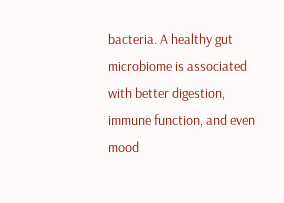bacteria. A healthy gut microbiome is associated with better digestion, immune function, and even mood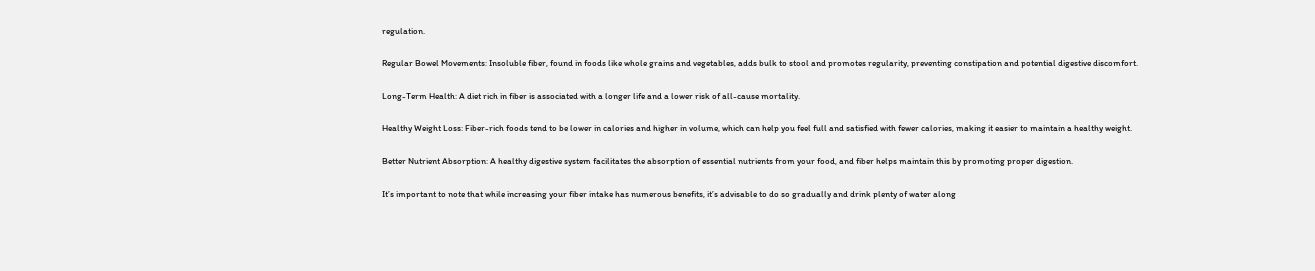regulation.

Regular Bowel Movements: Insoluble fiber, found in foods like whole grains and vegetables, adds bulk to stool and promotes regularity, preventing constipation and potential digestive discomfort.

Long-Term Health: A diet rich in fiber is associated with a longer life and a lower risk of all-cause mortality.

Healthy Weight Loss: Fiber-rich foods tend to be lower in calories and higher in volume, which can help you feel full and satisfied with fewer calories, making it easier to maintain a healthy weight.

Better Nutrient Absorption: A healthy digestive system facilitates the absorption of essential nutrients from your food, and fiber helps maintain this by promoting proper digestion.

It’s important to note that while increasing your fiber intake has numerous benefits, it’s advisable to do so gradually and drink plenty of water along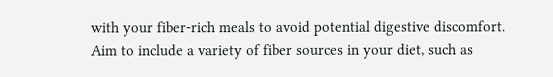with your fiber-rich meals to avoid potential digestive discomfort. Aim to include a variety of fiber sources in your diet, such as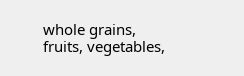whole grains, fruits, vegetables,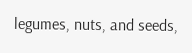legumes, nuts, and seeds,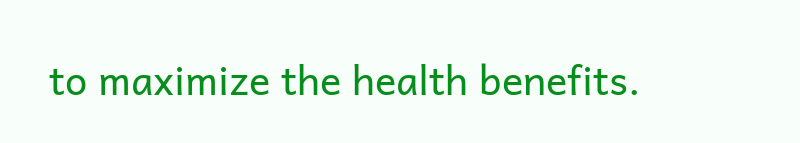to maximize the health benefits.